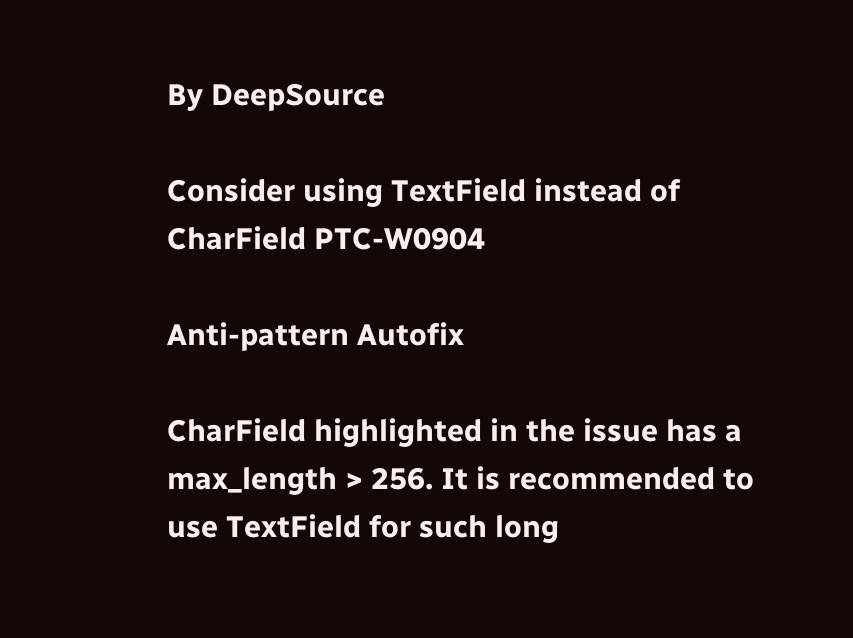By DeepSource

Consider using TextField instead of CharField PTC-W0904

Anti-pattern Autofix

CharField highlighted in the issue has a max_length > 256. It is recommended to use TextField for such long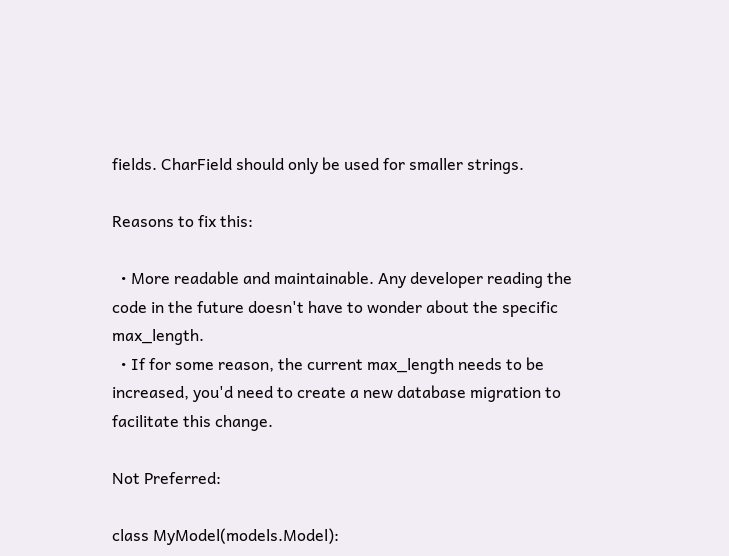fields. CharField should only be used for smaller strings.

Reasons to fix this:

  • More readable and maintainable. Any developer reading the code in the future doesn't have to wonder about the specific max_length.
  • If for some reason, the current max_length needs to be increased, you'd need to create a new database migration to facilitate this change.

Not Preferred:

class MyModel(models.Model):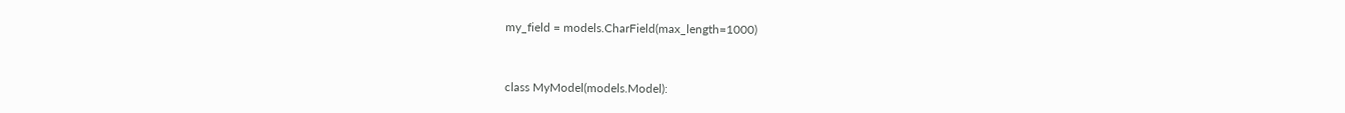my_field = models.CharField(max_length=1000)


class MyModel(models.Model):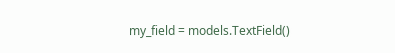my_field = models.TextField()